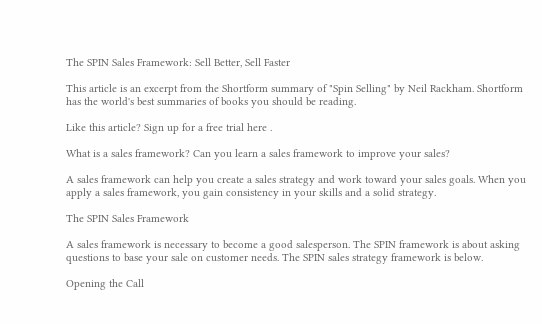The SPIN Sales Framework: Sell Better, Sell Faster

This article is an excerpt from the Shortform summary of "Spin Selling" by Neil Rackham. Shortform has the world's best summaries of books you should be reading.

Like this article? Sign up for a free trial here .

What is a sales framework? Can you learn a sales framework to improve your sales?

A sales framework can help you create a sales strategy and work toward your sales goals. When you apply a sales framework, you gain consistency in your skills and a solid strategy.

The SPIN Sales Framework

A sales framework is necessary to become a good salesperson. The SPIN framework is about asking questions to base your sale on customer needs. The SPIN sales strategy framework is below.

Opening the Call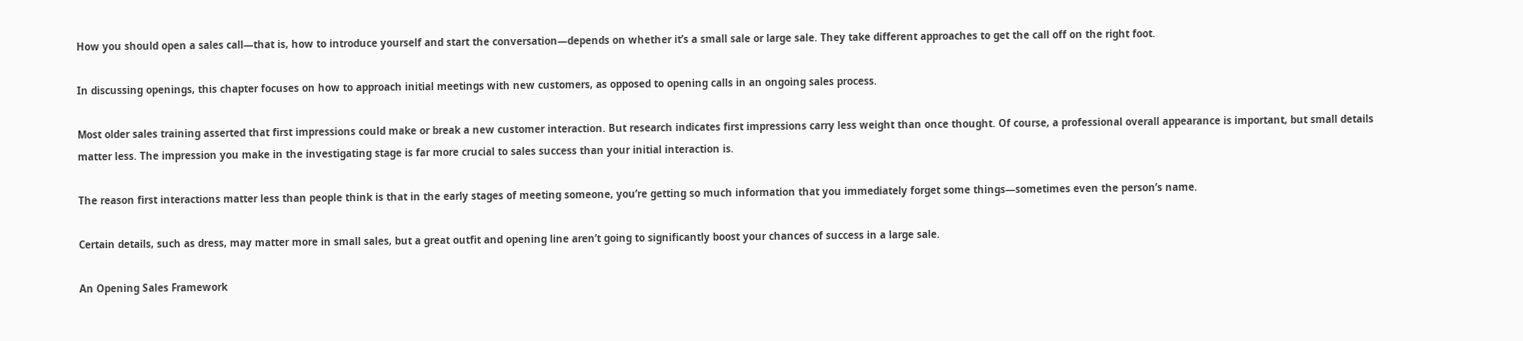How you should open a sales call—that is, how to introduce yourself and start the conversation—depends on whether it’s a small sale or large sale. They take different approaches to get the call off on the right foot.

In discussing openings, this chapter focuses on how to approach initial meetings with new customers, as opposed to opening calls in an ongoing sales process.

Most older sales training asserted that first impressions could make or break a new customer interaction. But research indicates first impressions carry less weight than once thought. Of course, a professional overall appearance is important, but small details matter less. The impression you make in the investigating stage is far more crucial to sales success than your initial interaction is.

The reason first interactions matter less than people think is that in the early stages of meeting someone, you’re getting so much information that you immediately forget some things—sometimes even the person’s name.

Certain details, such as dress, may matter more in small sales, but a great outfit and opening line aren’t going to significantly boost your chances of success in a large sale.

An Opening Sales Framework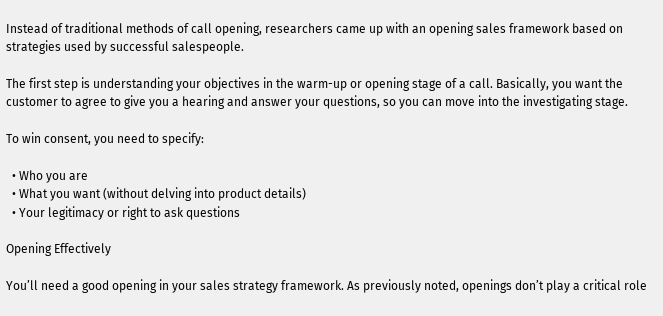Instead of traditional methods of call opening, researchers came up with an opening sales framework based on strategies used by successful salespeople.

The first step is understanding your objectives in the warm-up or opening stage of a call. Basically, you want the customer to agree to give you a hearing and answer your questions, so you can move into the investigating stage.

To win consent, you need to specify:

  • Who you are
  • What you want (without delving into product details)
  • Your legitimacy or right to ask questions

Opening Effectively

You’ll need a good opening in your sales strategy framework. As previously noted, openings don’t play a critical role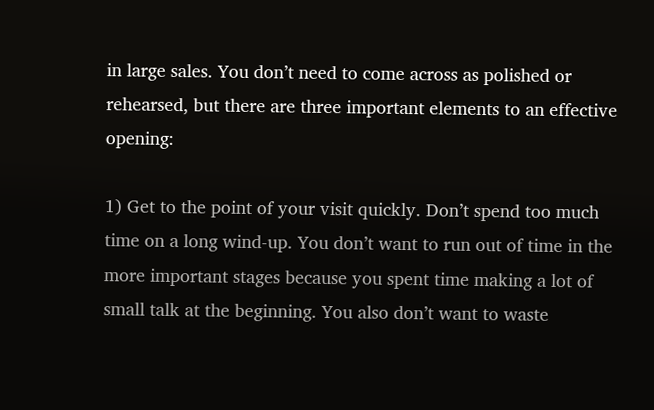in large sales. You don’t need to come across as polished or rehearsed, but there are three important elements to an effective opening:

1) Get to the point of your visit quickly. Don’t spend too much time on a long wind-up. You don’t want to run out of time in the more important stages because you spent time making a lot of small talk at the beginning. You also don’t want to waste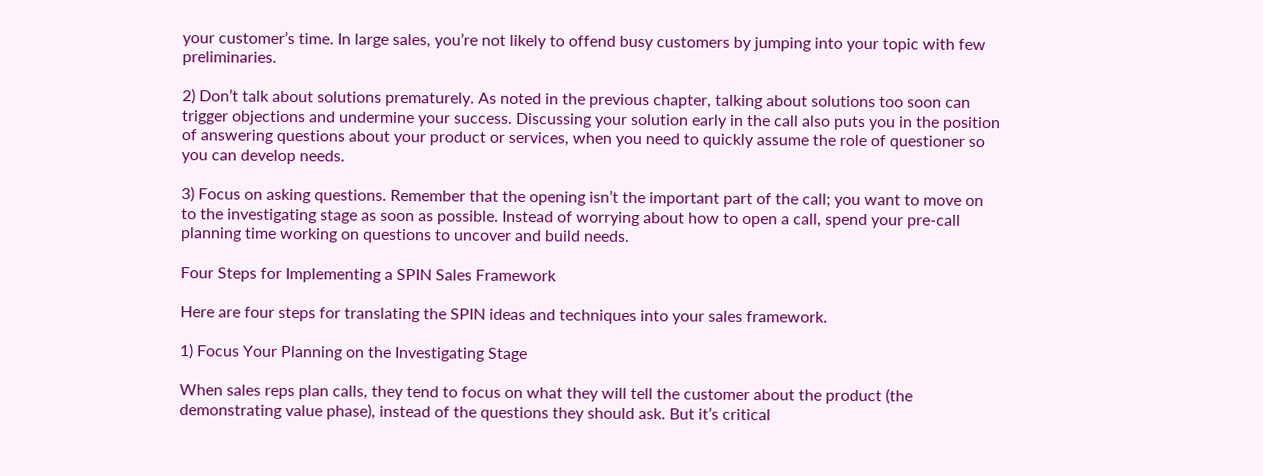your customer’s time. In large sales, you’re not likely to offend busy customers by jumping into your topic with few preliminaries.

2) Don’t talk about solutions prematurely. As noted in the previous chapter, talking about solutions too soon can trigger objections and undermine your success. Discussing your solution early in the call also puts you in the position of answering questions about your product or services, when you need to quickly assume the role of questioner so you can develop needs.

3) Focus on asking questions. Remember that the opening isn’t the important part of the call; you want to move on to the investigating stage as soon as possible. Instead of worrying about how to open a call, spend your pre-call planning time working on questions to uncover and build needs.

Four Steps for Implementing a SPIN Sales Framework

Here are four steps for translating the SPIN ideas and techniques into your sales framework.

1) Focus Your Planning on the Investigating Stage

When sales reps plan calls, they tend to focus on what they will tell the customer about the product (the demonstrating value phase), instead of the questions they should ask. But it’s critical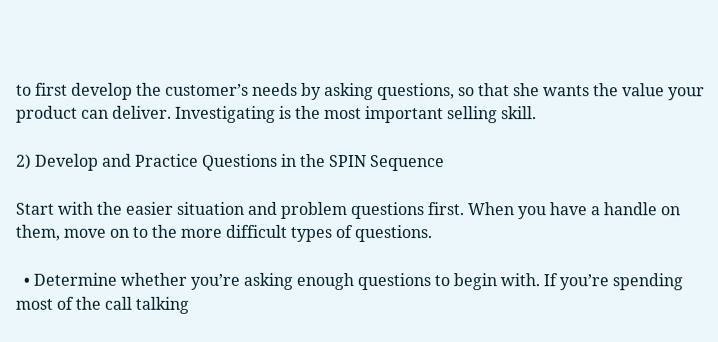to first develop the customer’s needs by asking questions, so that she wants the value your product can deliver. Investigating is the most important selling skill.

2) Develop and Practice Questions in the SPIN Sequence

Start with the easier situation and problem questions first. When you have a handle on them, move on to the more difficult types of questions.

  • Determine whether you’re asking enough questions to begin with. If you’re spending most of the call talking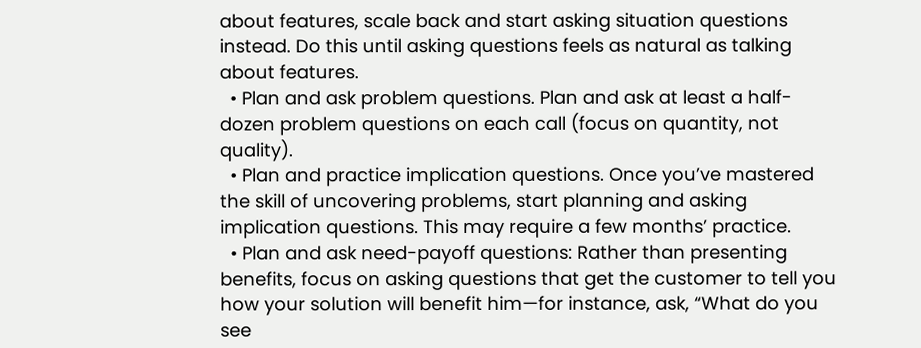about features, scale back and start asking situation questions instead. Do this until asking questions feels as natural as talking about features.
  • Plan and ask problem questions. Plan and ask at least a half-dozen problem questions on each call (focus on quantity, not quality).
  • Plan and practice implication questions. Once you’ve mastered the skill of uncovering problems, start planning and asking implication questions. This may require a few months’ practice.
  • Plan and ask need-payoff questions: Rather than presenting benefits, focus on asking questions that get the customer to tell you how your solution will benefit him—for instance, ask, “What do you see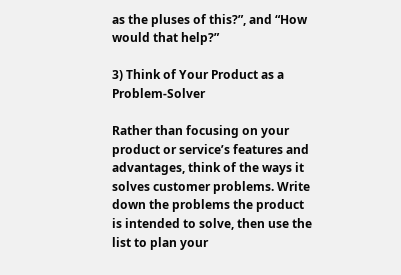as the pluses of this?”, and “How would that help?”

3) Think of Your Product as a Problem-Solver

Rather than focusing on your product or service’s features and advantages, think of the ways it solves customer problems. Write down the problems the product is intended to solve, then use the list to plan your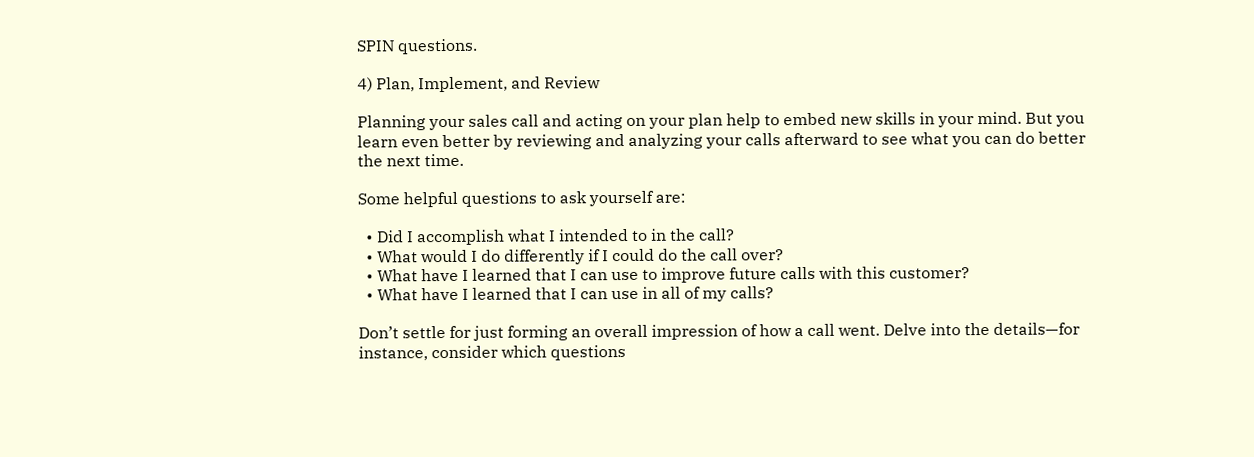SPIN questions.

4) Plan, Implement, and Review

Planning your sales call and acting on your plan help to embed new skills in your mind. But you learn even better by reviewing and analyzing your calls afterward to see what you can do better the next time.

Some helpful questions to ask yourself are:

  • Did I accomplish what I intended to in the call?
  • What would I do differently if I could do the call over?
  • What have I learned that I can use to improve future calls with this customer?
  • What have I learned that I can use in all of my calls?

Don’t settle for just forming an overall impression of how a call went. Delve into the details—for instance, consider which questions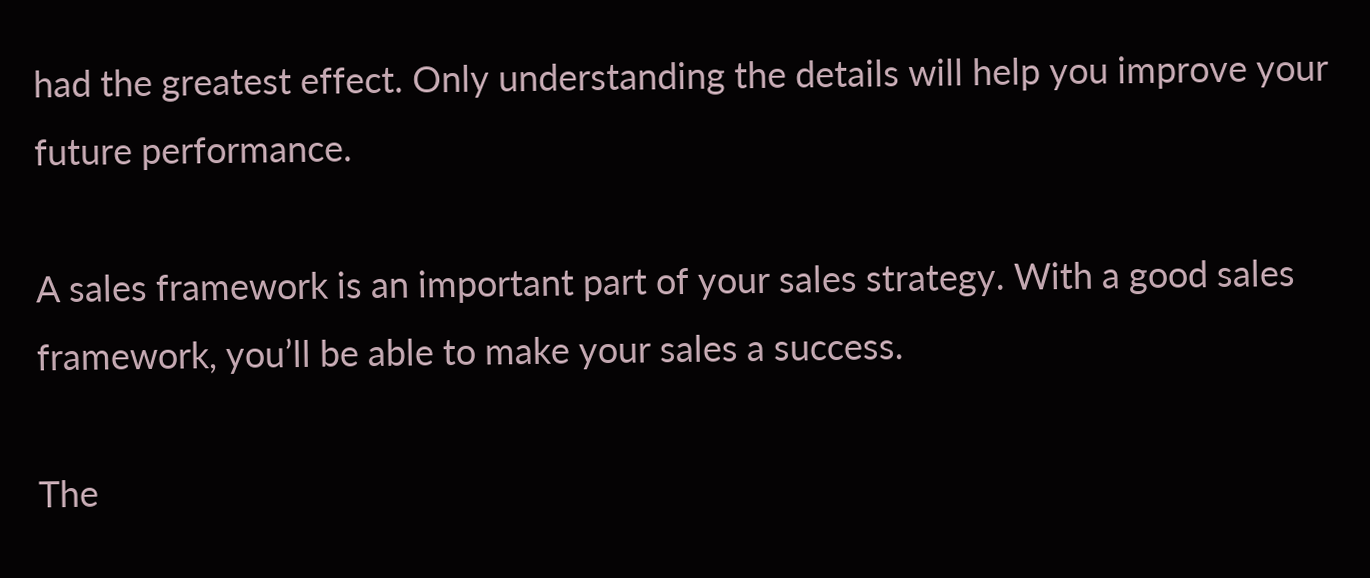had the greatest effect. Only understanding the details will help you improve your future performance.

A sales framework is an important part of your sales strategy. With a good sales framework, you’ll be able to make your sales a success.

The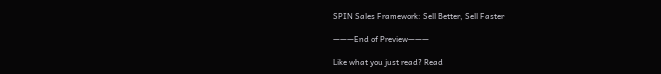SPIN Sales Framework: Sell Better, Sell Faster

———End of Preview———

Like what you just read? Read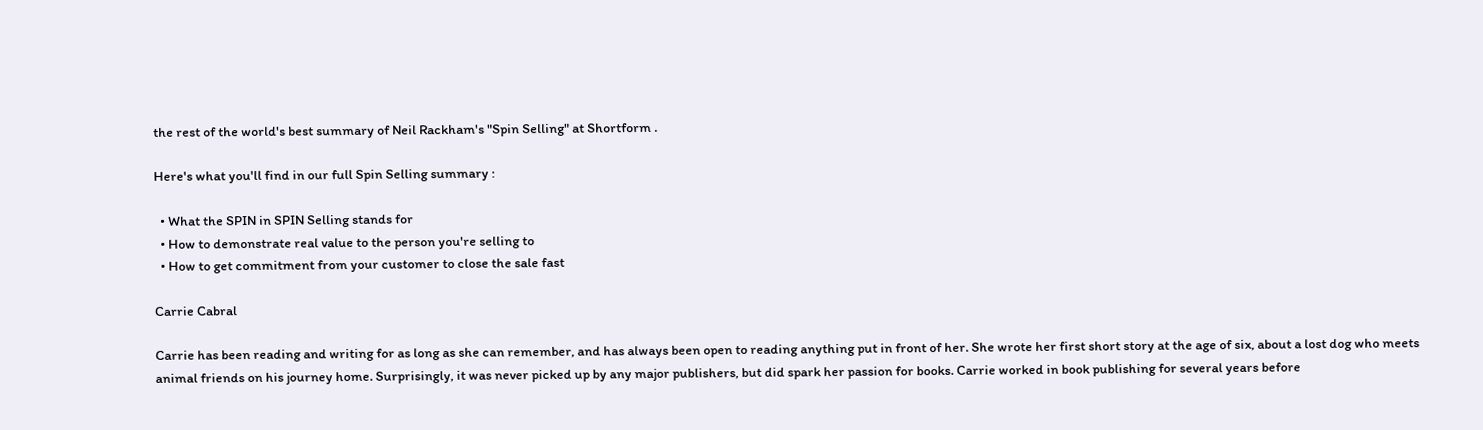the rest of the world's best summary of Neil Rackham's "Spin Selling" at Shortform .

Here's what you'll find in our full Spin Selling summary :

  • What the SPIN in SPIN Selling stands for
  • How to demonstrate real value to the person you're selling to
  • How to get commitment from your customer to close the sale fast

Carrie Cabral

Carrie has been reading and writing for as long as she can remember, and has always been open to reading anything put in front of her. She wrote her first short story at the age of six, about a lost dog who meets animal friends on his journey home. Surprisingly, it was never picked up by any major publishers, but did spark her passion for books. Carrie worked in book publishing for several years before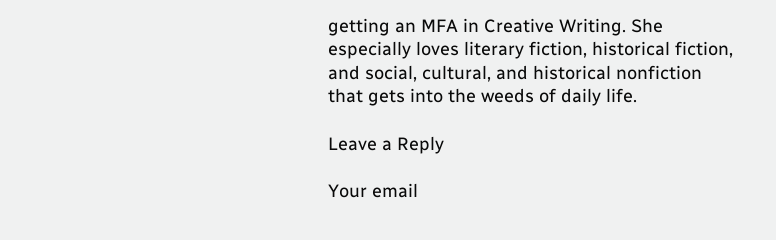getting an MFA in Creative Writing. She especially loves literary fiction, historical fiction, and social, cultural, and historical nonfiction that gets into the weeds of daily life.

Leave a Reply

Your email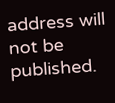address will not be published.